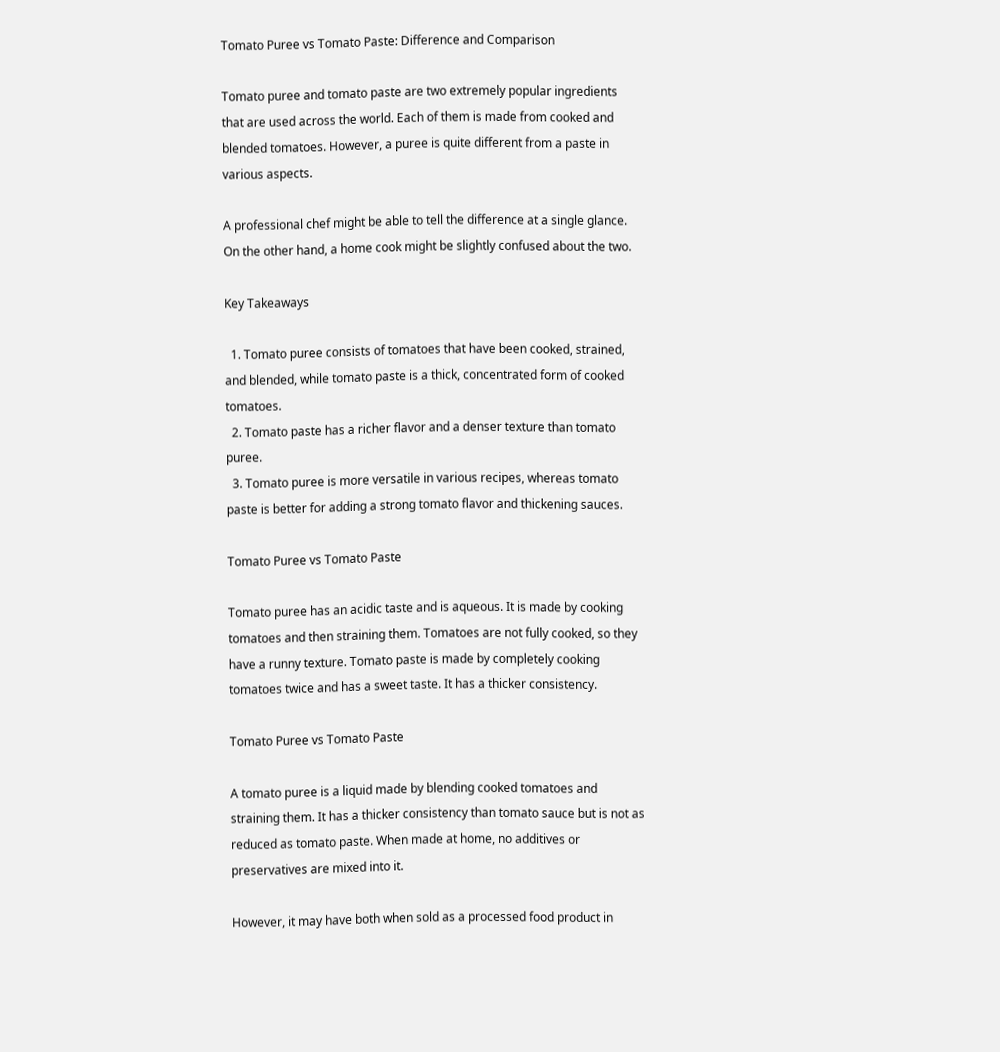Tomato Puree vs Tomato Paste: Difference and Comparison

Tomato puree and tomato paste are two extremely popular ingredients that are used across the world. Each of them is made from cooked and blended tomatoes. However, a puree is quite different from a paste in various aspects.

A professional chef might be able to tell the difference at a single glance. On the other hand, a home cook might be slightly confused about the two.

Key Takeaways

  1. Tomato puree consists of tomatoes that have been cooked, strained, and blended, while tomato paste is a thick, concentrated form of cooked tomatoes.
  2. Tomato paste has a richer flavor and a denser texture than tomato puree.
  3. Tomato puree is more versatile in various recipes, whereas tomato paste is better for adding a strong tomato flavor and thickening sauces.

Tomato Puree vs Tomato Paste

Tomato puree has an acidic taste and is aqueous. It is made by cooking tomatoes and then straining them. Tomatoes are not fully cooked, so they have a runny texture. Tomato paste is made by completely cooking tomatoes twice and has a sweet taste. It has a thicker consistency.

Tomato Puree vs Tomato Paste

A tomato puree is a liquid made by blending cooked tomatoes and straining them. It has a thicker consistency than tomato sauce but is not as reduced as tomato paste. When made at home, no additives or preservatives are mixed into it.

However, it may have both when sold as a processed food product in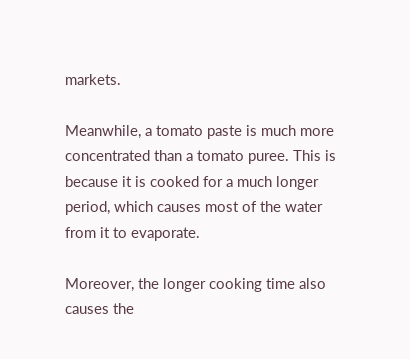markets.

Meanwhile, a tomato paste is much more concentrated than a tomato puree. This is because it is cooked for a much longer period, which causes most of the water from it to evaporate.

Moreover, the longer cooking time also causes the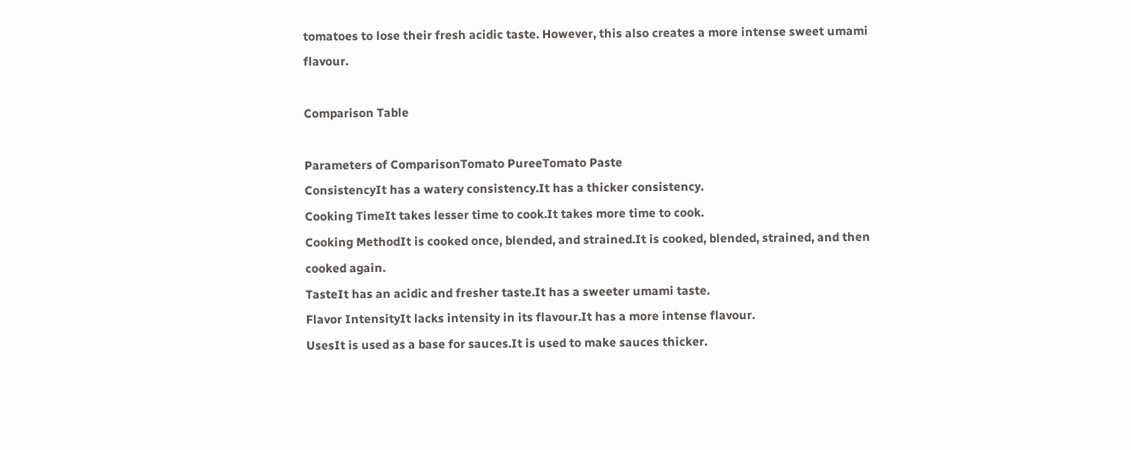tomatoes to lose their fresh acidic taste. However, this also creates a more intense sweet umami flavour.

Comparison Table

Parameters of ComparisonTomato PureeTomato Paste
ConsistencyIt has a watery consistency.It has a thicker consistency.
Cooking TimeIt takes lesser time to cook.It takes more time to cook.
Cooking MethodIt is cooked once, blended, and strained.It is cooked, blended, strained, and then cooked again.
TasteIt has an acidic and fresher taste.It has a sweeter umami taste.
Flavor IntensityIt lacks intensity in its flavour.It has a more intense flavour.
UsesIt is used as a base for sauces.It is used to make sauces thicker.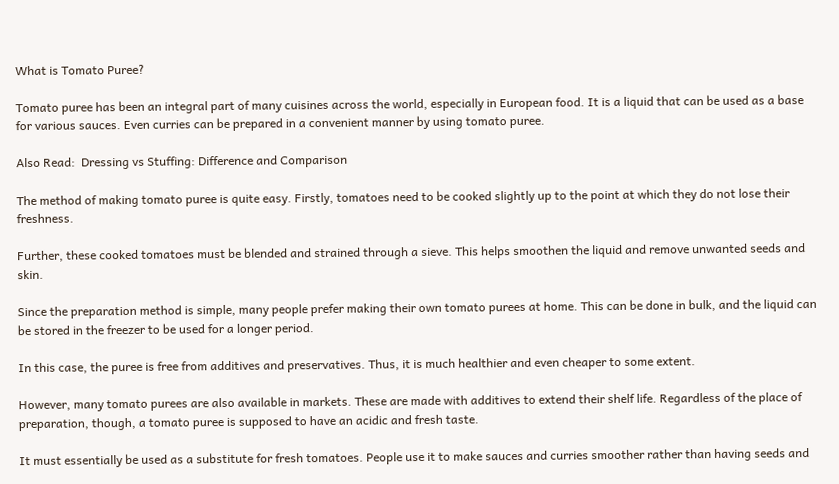What is Tomato Puree?

Tomato puree has been an integral part of many cuisines across the world, especially in European food. It is a liquid that can be used as a base for various sauces. Even curries can be prepared in a convenient manner by using tomato puree.

Also Read:  Dressing vs Stuffing: Difference and Comparison

The method of making tomato puree is quite easy. Firstly, tomatoes need to be cooked slightly up to the point at which they do not lose their freshness.

Further, these cooked tomatoes must be blended and strained through a sieve. This helps smoothen the liquid and remove unwanted seeds and skin.

Since the preparation method is simple, many people prefer making their own tomato purees at home. This can be done in bulk, and the liquid can be stored in the freezer to be used for a longer period.

In this case, the puree is free from additives and preservatives. Thus, it is much healthier and even cheaper to some extent.

However, many tomato purees are also available in markets. These are made with additives to extend their shelf life. Regardless of the place of preparation, though, a tomato puree is supposed to have an acidic and fresh taste.

It must essentially be used as a substitute for fresh tomatoes. People use it to make sauces and curries smoother rather than having seeds and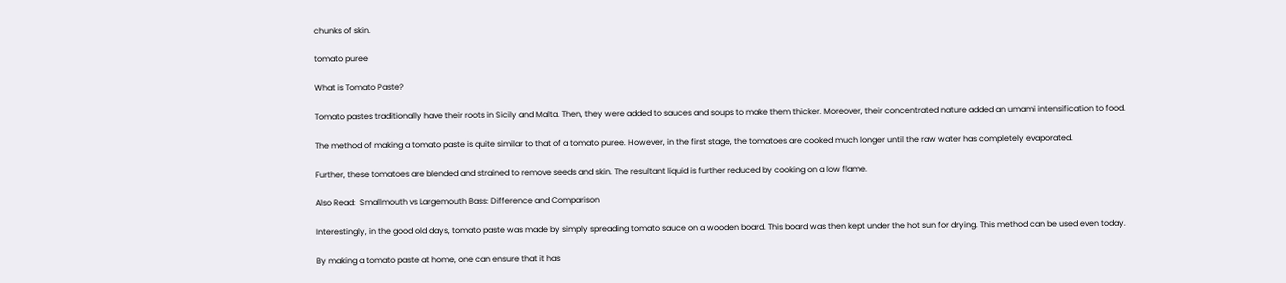chunks of skin.

tomato puree

What is Tomato Paste?

Tomato pastes traditionally have their roots in Sicily and Malta. Then, they were added to sauces and soups to make them thicker. Moreover, their concentrated nature added an umami intensification to food.

The method of making a tomato paste is quite similar to that of a tomato puree. However, in the first stage, the tomatoes are cooked much longer until the raw water has completely evaporated.

Further, these tomatoes are blended and strained to remove seeds and skin. The resultant liquid is further reduced by cooking on a low flame.

Also Read:  Smallmouth vs Largemouth Bass: Difference and Comparison

Interestingly, in the good old days, tomato paste was made by simply spreading tomato sauce on a wooden board. This board was then kept under the hot sun for drying. This method can be used even today.

By making a tomato paste at home, one can ensure that it has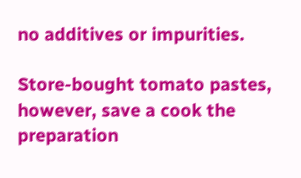no additives or impurities.

Store-bought tomato pastes, however, save a cook the preparation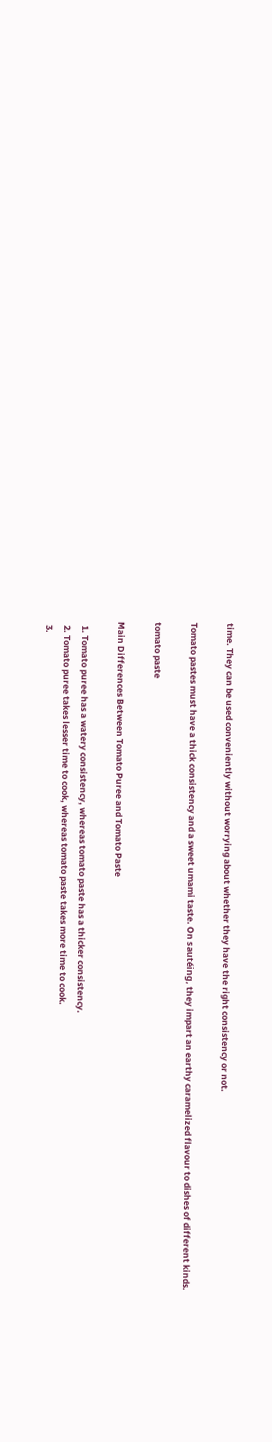time. They can be used conveniently without worrying about whether they have the right consistency or not.

Tomato pastes must have a thick consistency and a sweet umami taste. On sautéing, they impart an earthy caramelized flavour to dishes of different kinds.

tomato paste

Main Differences Between Tomato Puree and Tomato Paste

  1. Tomato puree has a watery consistency, whereas tomato paste has a thicker consistency.
  2. Tomato puree takes lesser time to cook, whereas tomato paste takes more time to cook.
  3.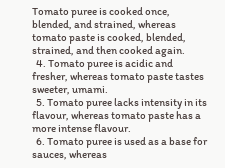Tomato puree is cooked once, blended, and strained, whereas tomato paste is cooked, blended, strained, and then cooked again.
  4. Tomato puree is acidic and fresher, whereas tomato paste tastes sweeter, umami.
  5. Tomato puree lacks intensity in its flavour, whereas tomato paste has a more intense flavour.
  6. Tomato puree is used as a base for sauces, whereas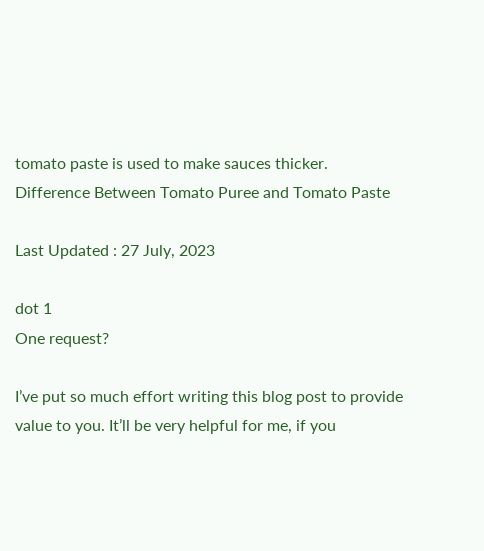tomato paste is used to make sauces thicker.
Difference Between Tomato Puree and Tomato Paste

Last Updated : 27 July, 2023

dot 1
One request?

I’ve put so much effort writing this blog post to provide value to you. It’ll be very helpful for me, if you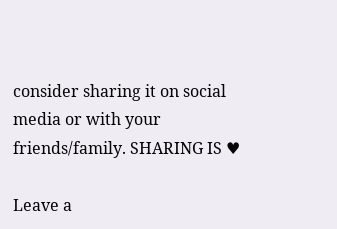consider sharing it on social media or with your friends/family. SHARING IS ♥

Leave a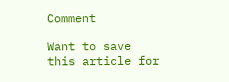Comment

Want to save this article for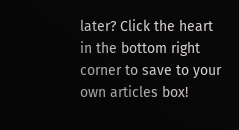later? Click the heart in the bottom right corner to save to your own articles box!